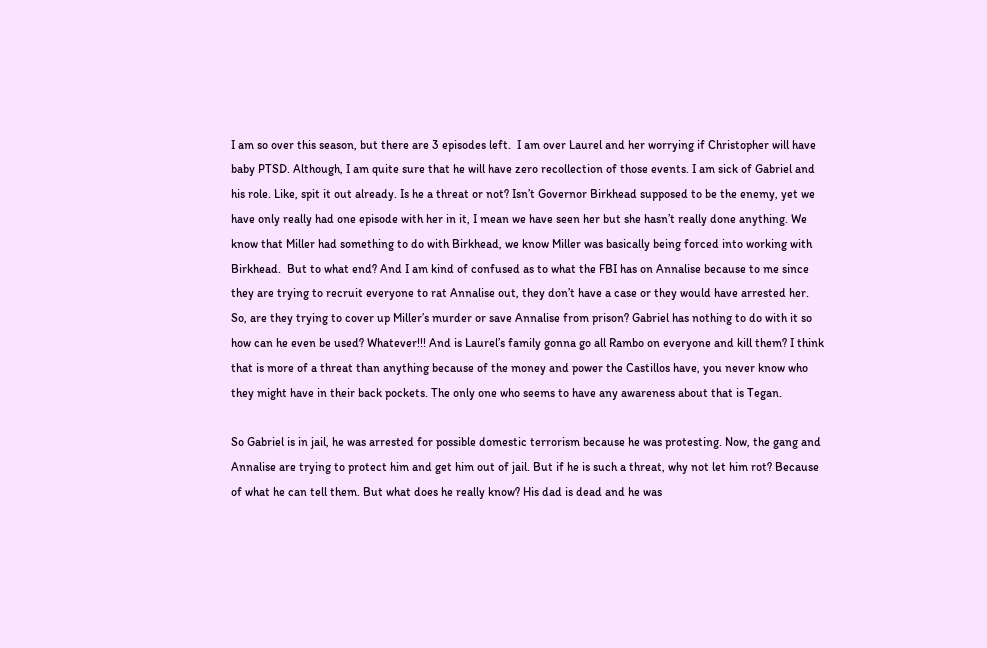I am so over this season, but there are 3 episodes left.  I am over Laurel and her worrying if Christopher will have baby PTSD. Although, I am quite sure that he will have zero recollection of those events. I am sick of Gabriel and his role. Like, spit it out already. Is he a threat or not? Isn’t Governor Birkhead supposed to be the enemy, yet we have only really had one episode with her in it, I mean we have seen her but she hasn’t really done anything. We know that Miller had something to do with Birkhead, we know Miller was basically being forced into working with Birkhead.  But to what end? And I am kind of confused as to what the FBI has on Annalise because to me since they are trying to recruit everyone to rat Annalise out, they don’t have a case or they would have arrested her. So, are they trying to cover up Miller’s murder or save Annalise from prison? Gabriel has nothing to do with it so how can he even be used? Whatever!!! And is Laurel’s family gonna go all Rambo on everyone and kill them? I think that is more of a threat than anything because of the money and power the Castillos have, you never know who they might have in their back pockets. The only one who seems to have any awareness about that is Tegan.

So Gabriel is in jail, he was arrested for possible domestic terrorism because he was protesting. Now, the gang and Annalise are trying to protect him and get him out of jail. But if he is such a threat, why not let him rot? Because of what he can tell them. But what does he really know? His dad is dead and he was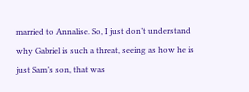married to Annalise. So, I just don’t understand why Gabriel is such a threat, seeing as how he is just Sam’s son, that was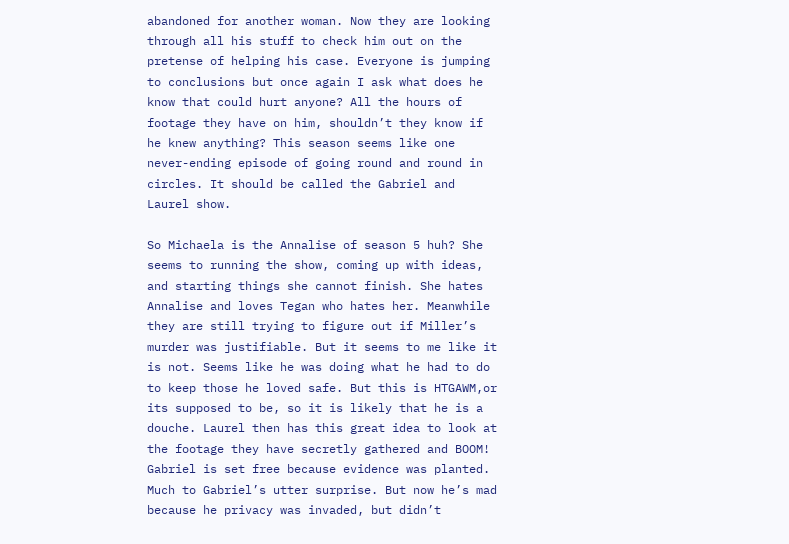abandoned for another woman. Now they are looking through all his stuff to check him out on the pretense of helping his case. Everyone is jumping to conclusions but once again I ask what does he know that could hurt anyone? All the hours of footage they have on him, shouldn’t they know if he knew anything? This season seems like one never-ending episode of going round and round in circles. It should be called the Gabriel and Laurel show.

So Michaela is the Annalise of season 5 huh? She seems to running the show, coming up with ideas, and starting things she cannot finish. She hates Annalise and loves Tegan who hates her. Meanwhile they are still trying to figure out if Miller’s murder was justifiable. But it seems to me like it is not. Seems like he was doing what he had to do to keep those he loved safe. But this is HTGAWM,or its supposed to be, so it is likely that he is a douche. Laurel then has this great idea to look at the footage they have secretly gathered and BOOM! Gabriel is set free because evidence was planted. Much to Gabriel’s utter surprise. But now he’s mad because he privacy was invaded, but didn’t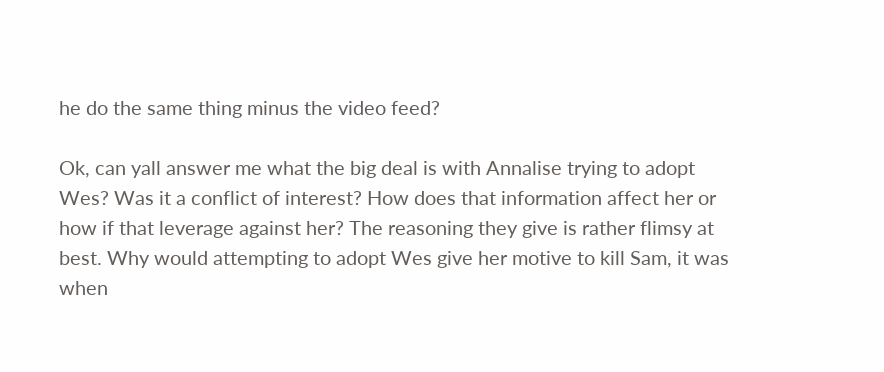he do the same thing minus the video feed?

Ok, can yall answer me what the big deal is with Annalise trying to adopt Wes? Was it a conflict of interest? How does that information affect her or how if that leverage against her? The reasoning they give is rather flimsy at best. Why would attempting to adopt Wes give her motive to kill Sam, it was when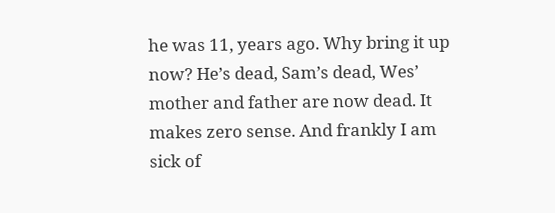he was 11, years ago. Why bring it up now? He’s dead, Sam’s dead, Wes’ mother and father are now dead. It makes zero sense. And frankly I am sick of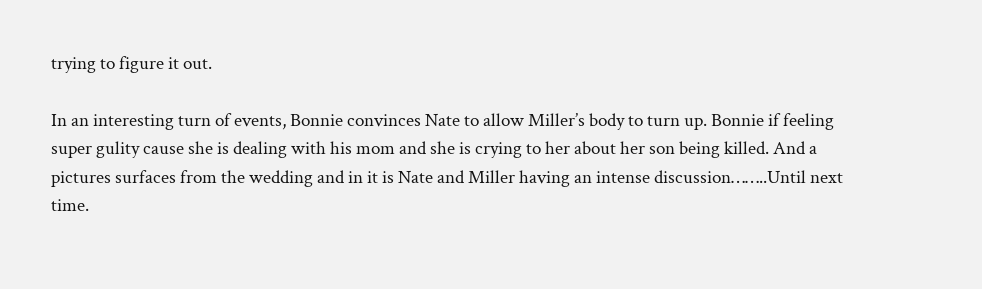trying to figure it out.

In an interesting turn of events, Bonnie convinces Nate to allow Miller’s body to turn up. Bonnie if feeling super gulity cause she is dealing with his mom and she is crying to her about her son being killed. And a pictures surfaces from the wedding and in it is Nate and Miller having an intense discussion……..Until next time.